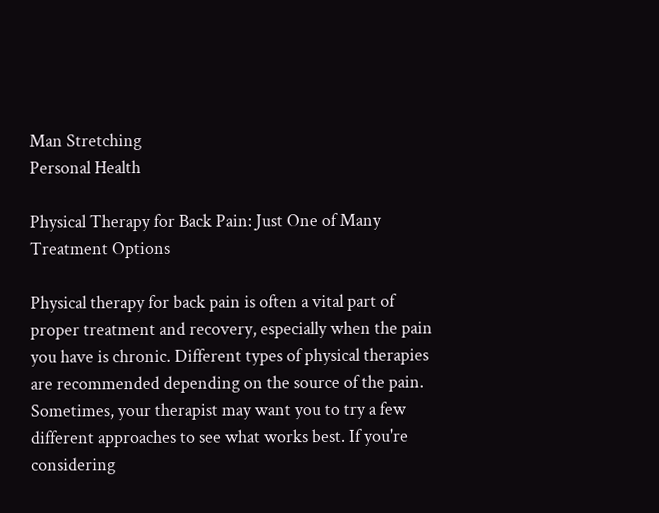Man Stretching
Personal Health

Physical Therapy for Back Pain: Just One of Many Treatment Options

Physical therapy for back pain is often a vital part of proper treatment and recovery, especially when the pain you have is chronic. Different types of physical therapies are recommended depending on the source of the pain. Sometimes, your therapist may want you to try a few different approaches to see what works best. If you're considering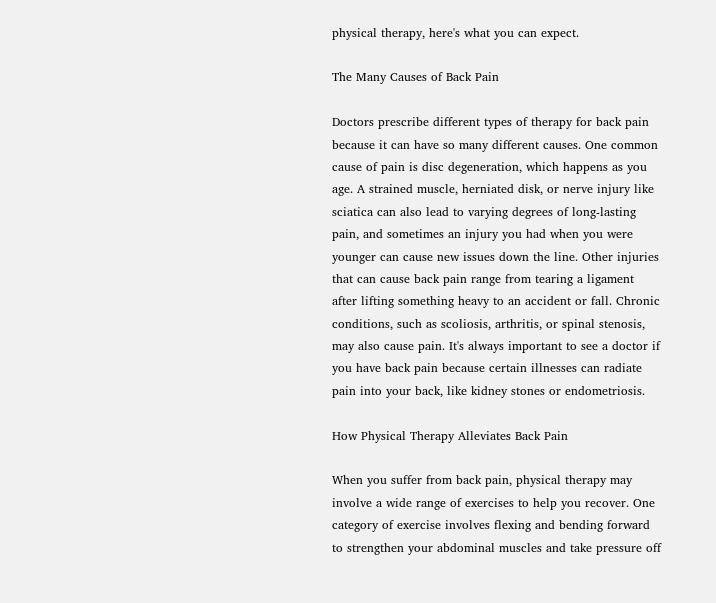physical therapy, here's what you can expect.

The Many Causes of Back Pain

Doctors prescribe different types of therapy for back pain because it can have so many different causes. One common cause of pain is disc degeneration, which happens as you age. A strained muscle, herniated disk, or nerve injury like sciatica can also lead to varying degrees of long-lasting pain, and sometimes an injury you had when you were younger can cause new issues down the line. Other injuries that can cause back pain range from tearing a ligament after lifting something heavy to an accident or fall. Chronic conditions, such as scoliosis, arthritis, or spinal stenosis, may also cause pain. It's always important to see a doctor if you have back pain because certain illnesses can radiate pain into your back, like kidney stones or endometriosis.

How Physical Therapy Alleviates Back Pain

When you suffer from back pain, physical therapy may involve a wide range of exercises to help you recover. One category of exercise involves flexing and bending forward to strengthen your abdominal muscles and take pressure off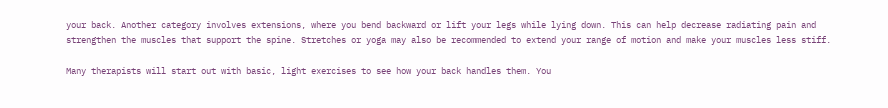your back. Another category involves extensions, where you bend backward or lift your legs while lying down. This can help decrease radiating pain and strengthen the muscles that support the spine. Stretches or yoga may also be recommended to extend your range of motion and make your muscles less stiff.

Many therapists will start out with basic, light exercises to see how your back handles them. You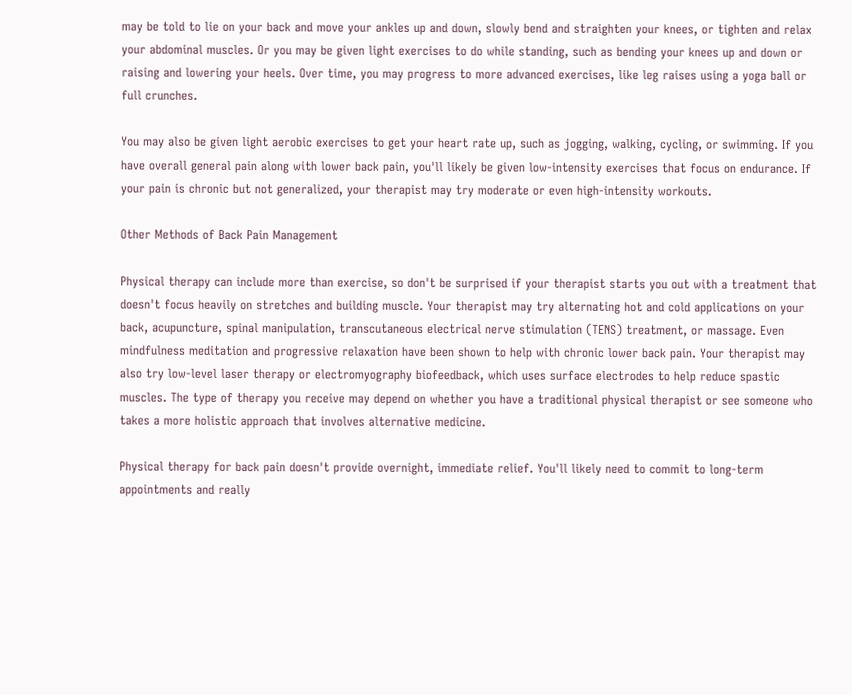may be told to lie on your back and move your ankles up and down, slowly bend and straighten your knees, or tighten and relax your abdominal muscles. Or you may be given light exercises to do while standing, such as bending your knees up and down or raising and lowering your heels. Over time, you may progress to more advanced exercises, like leg raises using a yoga ball or full crunches.

You may also be given light aerobic exercises to get your heart rate up, such as jogging, walking, cycling, or swimming. If you have overall general pain along with lower back pain, you'll likely be given low-intensity exercises that focus on endurance. If your pain is chronic but not generalized, your therapist may try moderate or even high-intensity workouts.

Other Methods of Back Pain Management

Physical therapy can include more than exercise, so don't be surprised if your therapist starts you out with a treatment that doesn't focus heavily on stretches and building muscle. Your therapist may try alternating hot and cold applications on your back, acupuncture, spinal manipulation, transcutaneous electrical nerve stimulation (TENS) treatment, or massage. Even mindfulness meditation and progressive relaxation have been shown to help with chronic lower back pain. Your therapist may also try low-level laser therapy or electromyography biofeedback, which uses surface electrodes to help reduce spastic muscles. The type of therapy you receive may depend on whether you have a traditional physical therapist or see someone who takes a more holistic approach that involves alternative medicine.

Physical therapy for back pain doesn't provide overnight, immediate relief. You'll likely need to commit to long-term appointments and really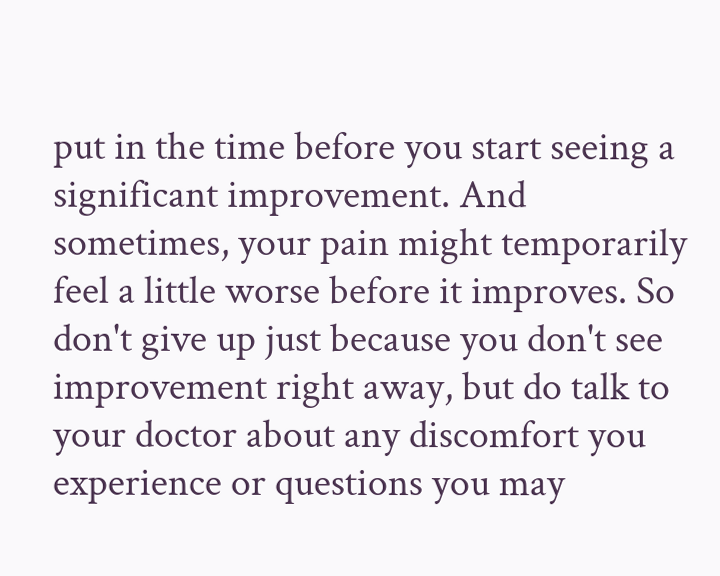put in the time before you start seeing a significant improvement. And sometimes, your pain might temporarily feel a little worse before it improves. So don't give up just because you don't see improvement right away, but do talk to your doctor about any discomfort you experience or questions you may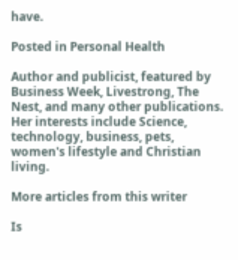have.

Posted in Personal Health

Author and publicist, featured by Business Week, Livestrong, The Nest, and many other publications. Her interests include Science, technology, business, pets, women's lifestyle and Christian living.

More articles from this writer

Is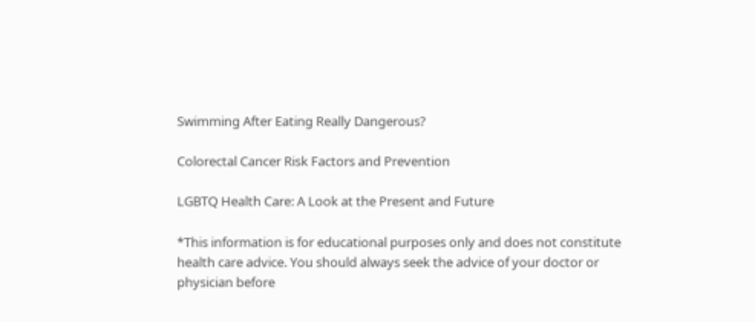Swimming After Eating Really Dangerous?

Colorectal Cancer Risk Factors and Prevention

LGBTQ Health Care: A Look at the Present and Future

*This information is for educational purposes only and does not constitute health care advice. You should always seek the advice of your doctor or physician before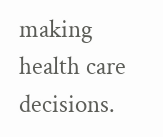making health care decisions.